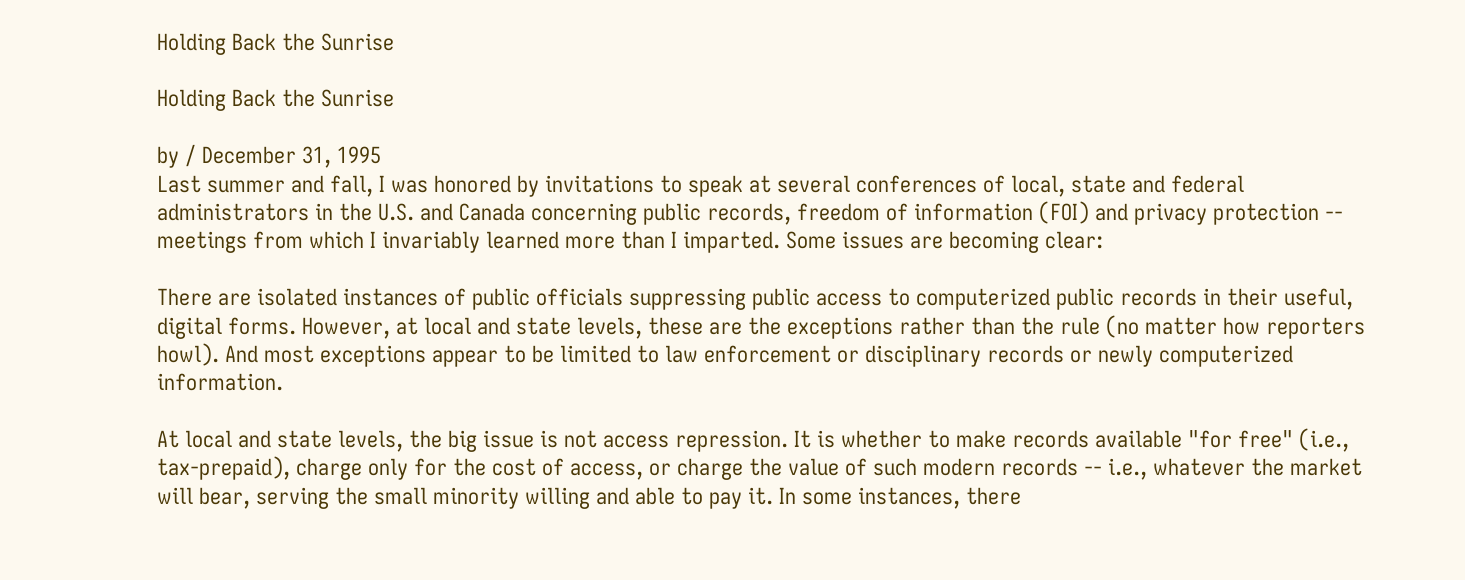Holding Back the Sunrise

Holding Back the Sunrise

by / December 31, 1995
Last summer and fall, I was honored by invitations to speak at several conferences of local, state and federal administrators in the U.S. and Canada concerning public records, freedom of information (FOI) and privacy protection -- meetings from which I invariably learned more than I imparted. Some issues are becoming clear:

There are isolated instances of public officials suppressing public access to computerized public records in their useful, digital forms. However, at local and state levels, these are the exceptions rather than the rule (no matter how reporters howl). And most exceptions appear to be limited to law enforcement or disciplinary records or newly computerized information.

At local and state levels, the big issue is not access repression. It is whether to make records available "for free" (i.e., tax-prepaid), charge only for the cost of access, or charge the value of such modern records -- i.e., whatever the market will bear, serving the small minority willing and able to pay it. In some instances, there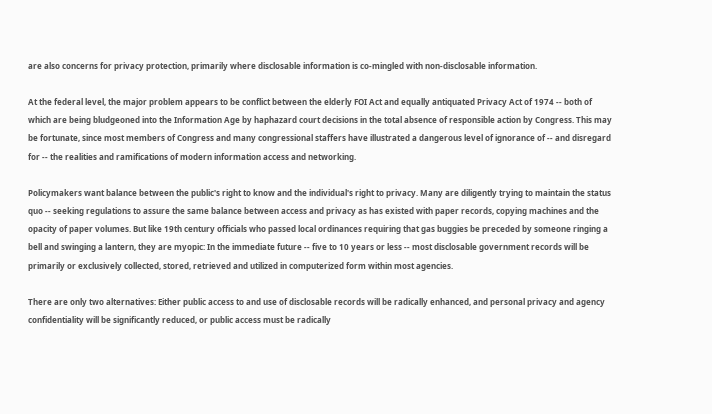are also concerns for privacy protection, primarily where disclosable information is co-mingled with non-disclosable information.

At the federal level, the major problem appears to be conflict between the elderly FOI Act and equally antiquated Privacy Act of 1974 -- both of which are being bludgeoned into the Information Age by haphazard court decisions in the total absence of responsible action by Congress. This may be fortunate, since most members of Congress and many congressional staffers have illustrated a dangerous level of ignorance of -- and disregard for -- the realities and ramifications of modern information access and networking.

Policymakers want balance between the public's right to know and the individual's right to privacy. Many are diligently trying to maintain the status quo -- seeking regulations to assure the same balance between access and privacy as has existed with paper records, copying machines and the opacity of paper volumes. But like 19th century officials who passed local ordinances requiring that gas buggies be preceded by someone ringing a bell and swinging a lantern, they are myopic: In the immediate future -- five to 10 years or less -- most disclosable government records will be primarily or exclusively collected, stored, retrieved and utilized in computerized form within most agencies.

There are only two alternatives: Either public access to and use of disclosable records will be radically enhanced, and personal privacy and agency confidentiality will be significantly reduced, or public access must be radically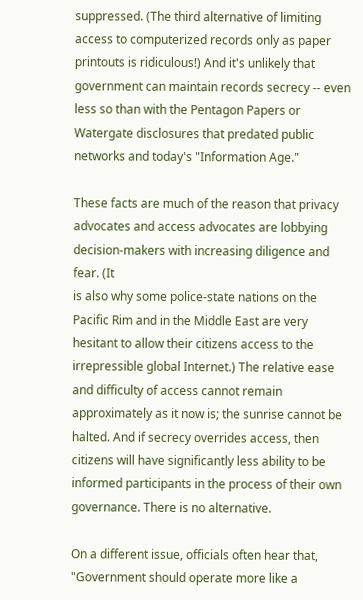suppressed. (The third alternative of limiting access to computerized records only as paper printouts is ridiculous!) And it's unlikely that government can maintain records secrecy -- even less so than with the Pentagon Papers or Watergate disclosures that predated public networks and today's "Information Age."

These facts are much of the reason that privacy advocates and access advocates are lobbying decision-makers with increasing diligence and fear. (It
is also why some police-state nations on the Pacific Rim and in the Middle East are very hesitant to allow their citizens access to the irrepressible global Internet.) The relative ease and difficulty of access cannot remain approximately as it now is; the sunrise cannot be halted. And if secrecy overrides access, then citizens will have significantly less ability to be informed participants in the process of their own governance. There is no alternative.

On a different issue, officials often hear that, "Government should operate more like a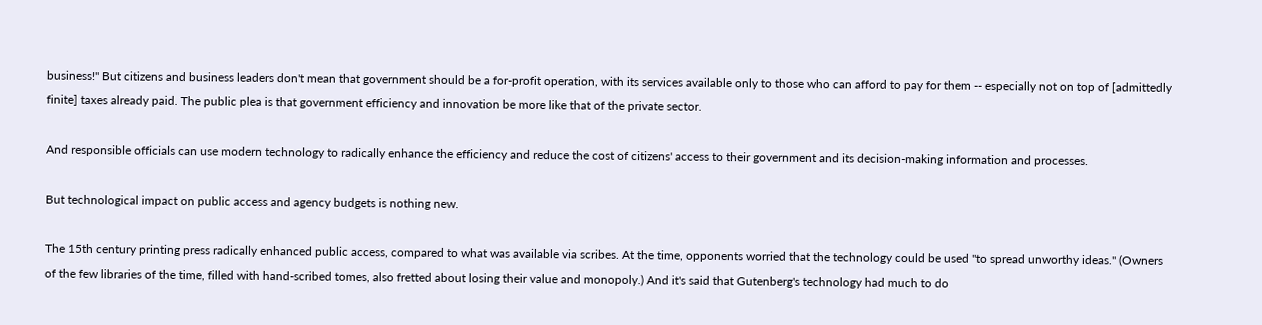business!" But citizens and business leaders don't mean that government should be a for-profit operation, with its services available only to those who can afford to pay for them -- especially not on top of [admittedly finite] taxes already paid. The public plea is that government efficiency and innovation be more like that of the private sector.

And responsible officials can use modern technology to radically enhance the efficiency and reduce the cost of citizens' access to their government and its decision-making information and processes.

But technological impact on public access and agency budgets is nothing new.

The 15th century printing press radically enhanced public access, compared to what was available via scribes. At the time, opponents worried that the technology could be used "to spread unworthy ideas." (Owners of the few libraries of the time, filled with hand-scribed tomes, also fretted about losing their value and monopoly.) And it's said that Gutenberg's technology had much to do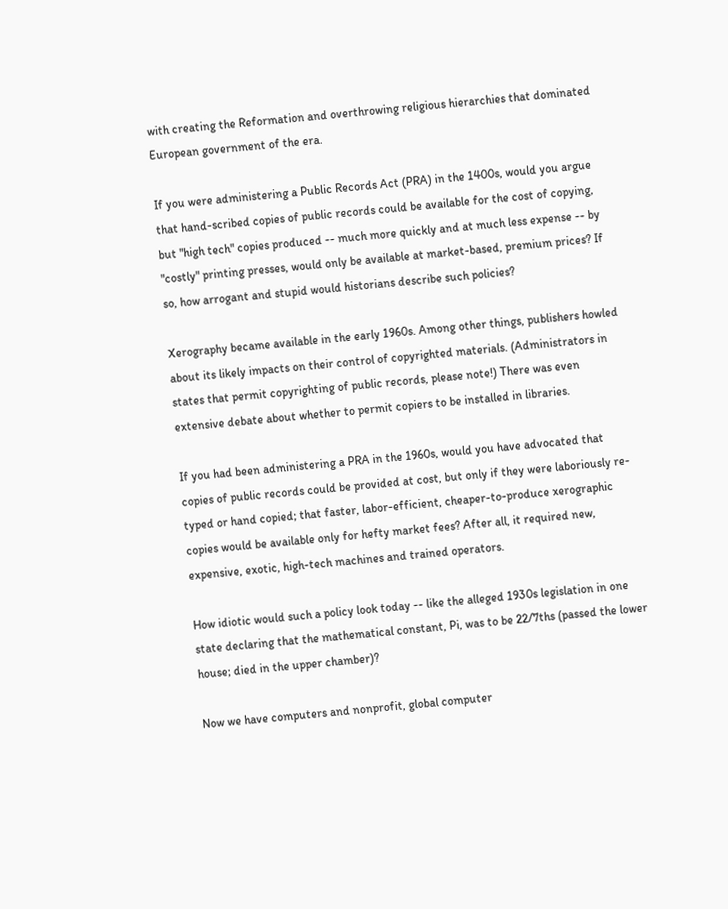with creating the Reformation and overthrowing religious hierarchies that dominated European government of the era.

If you were administering a Public Records Act (PRA) in the 1400s, would you argue that hand-scribed copies of public records could be available for the cost of copying, but "high tech" copies produced -- much more quickly and at much less expense -- by "costly" printing presses, would only be available at market-based, premium prices? If so, how arrogant and stupid would historians describe such policies?

Xerography became available in the early 1960s. Among other things, publishers howled about its likely impacts on their control of copyrighted materials. (Administrators in states that permit copyrighting of public records, please note!) There was even extensive debate about whether to permit copiers to be installed in libraries.

If you had been administering a PRA in the 1960s, would you have advocated that copies of public records could be provided at cost, but only if they were laboriously re-typed or hand copied; that faster, labor-efficient, cheaper-to-produce xerographic copies would be available only for hefty market fees? After all, it required new, expensive, exotic, high-tech machines and trained operators.

How idiotic would such a policy look today -- like the alleged 1930s legislation in one state declaring that the mathematical constant, Pi, was to be 22/7ths (passed the lower house; died in the upper chamber)?

Now we have computers and nonprofit, global computer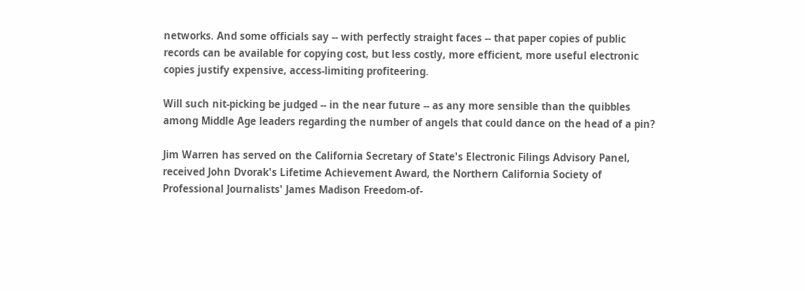networks. And some officials say -- with perfectly straight faces -- that paper copies of public records can be available for copying cost, but less costly, more efficient, more useful electronic copies justify expensive, access-limiting profiteering.

Will such nit-picking be judged -- in the near future -- as any more sensible than the quibbles among Middle Age leaders regarding the number of angels that could dance on the head of a pin?

Jim Warren has served on the California Secretary of State's Electronic Filings Advisory Panel, received John Dvorak's Lifetime Achievement Award, the Northern California Society of Professional Journalists' James Madison Freedom-of-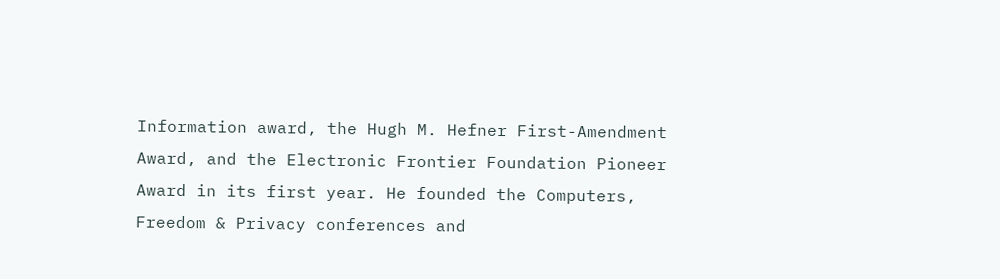Information award, the Hugh M. Hefner First-Amendment Award, and the Electronic Frontier Foundation Pioneer Award in its first year. He founded the Computers, Freedom & Privacy conferences and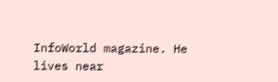InfoWorld magazine. He lives near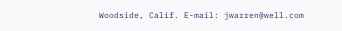Woodside, Calif. E-mail: jwarren@well.com